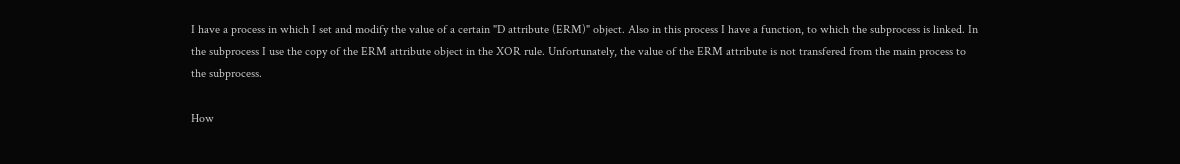I have a process in which I set and modify the value of a certain "D attribute (ERM)" object. Also in this process I have a function, to which the subprocess is linked. In the subprocess I use the copy of the ERM attribute object in the XOR rule. Unfortunately, the value of the ERM attribute is not transfered from the main process to the subprocess.

How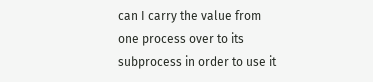can I carry the value from one process over to its subprocess in order to use it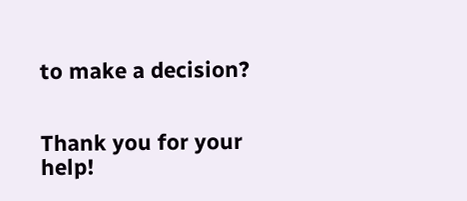to make a decision?


Thank you for your help!